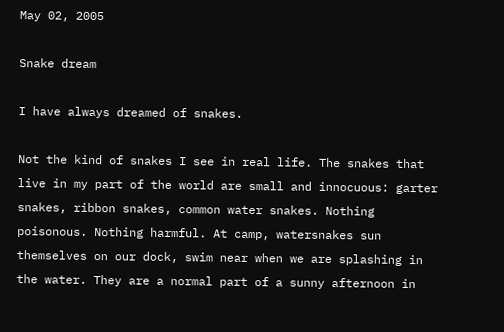May 02, 2005

Snake dream

I have always dreamed of snakes.

Not the kind of snakes I see in real life. The snakes that live in my part of the world are small and innocuous: garter snakes, ribbon snakes, common water snakes. Nothing poisonous. Nothing harmful. At camp, watersnakes sun themselves on our dock, swim near when we are splashing in the water. They are a normal part of a sunny afternoon in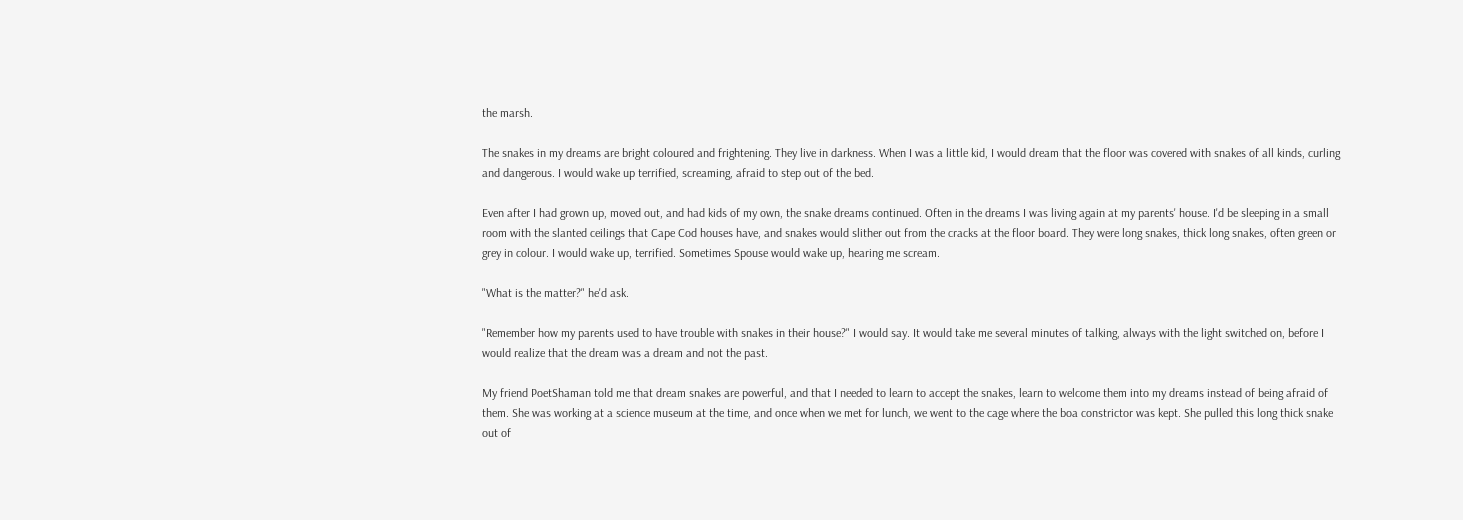the marsh.

The snakes in my dreams are bright coloured and frightening. They live in darkness. When I was a little kid, I would dream that the floor was covered with snakes of all kinds, curling and dangerous. I would wake up terrified, screaming, afraid to step out of the bed.

Even after I had grown up, moved out, and had kids of my own, the snake dreams continued. Often in the dreams I was living again at my parents' house. I'd be sleeping in a small room with the slanted ceilings that Cape Cod houses have, and snakes would slither out from the cracks at the floor board. They were long snakes, thick long snakes, often green or grey in colour. I would wake up, terrified. Sometimes Spouse would wake up, hearing me scream.

"What is the matter?" he'd ask.

"Remember how my parents used to have trouble with snakes in their house?" I would say. It would take me several minutes of talking, always with the light switched on, before I would realize that the dream was a dream and not the past.

My friend PoetShaman told me that dream snakes are powerful, and that I needed to learn to accept the snakes, learn to welcome them into my dreams instead of being afraid of them. She was working at a science museum at the time, and once when we met for lunch, we went to the cage where the boa constrictor was kept. She pulled this long thick snake out of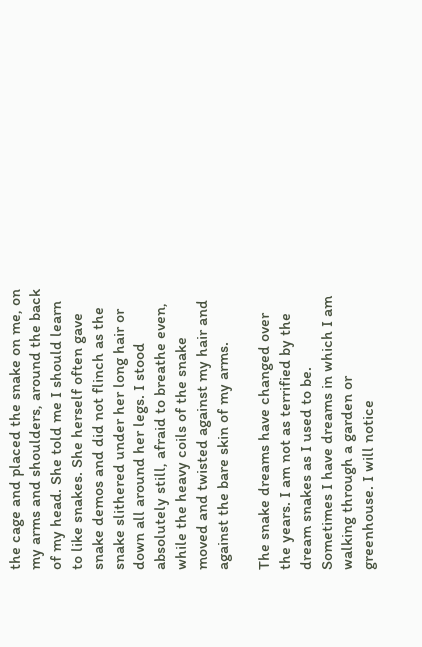the cage and placed the snake on me, on my arms and shoulders, around the back of my head. She told me I should learn to like snakes. She herself often gave snake demos and did not flinch as the snake slithered under her long hair or down all around her legs. I stood absolutely still, afraid to breathe even, while the heavy coils of the snake moved and twisted against my hair and against the bare skin of my arms.

The snake dreams have changed over the years. I am not as terrified by the dream snakes as I used to be. Sometimes I have dreams in which I am walking through a garden or greenhouse. I will notice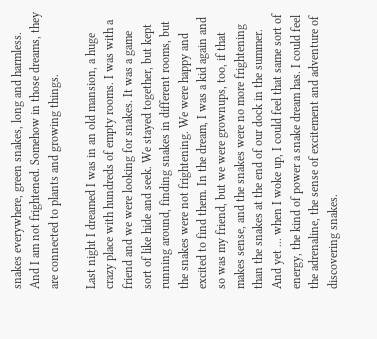snakes everywhere, green snakes, long and harmless. And I am not frightened. Somehow in those dreams, they are connected to plants and growing things.

Last night I dreamed I was in an old mansion, a huge crazy place with hundreds of empty rooms. I was with a friend and we were looking for snakes. It was a game sort of like hide and seek. We stayed together, but kept running around, finding snakes in different rooms, but the snakes were not frightening. We were happy and excited to find them. In the dream, I was a kid again and so was my friend, but we were grownups, too, if that makes sense, and the snakes were no more frightening than the snakes at the end of our dock in the summer. And yet ... when I woke up, I could feel that same sort of energy, the kind of power a snake dream has. I could feel the adrenaline, the sense of excitement and adventure of discovering snakes.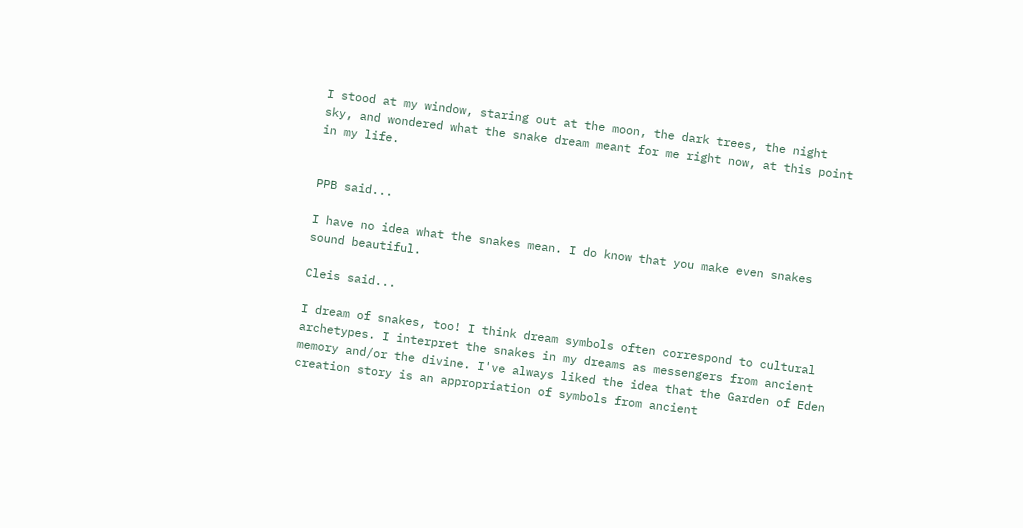I stood at my window, staring out at the moon, the dark trees, the night sky, and wondered what the snake dream meant for me right now, at this point in my life.


PPB said...

I have no idea what the snakes mean. I do know that you make even snakes sound beautiful.

Cleis said...

I dream of snakes, too! I think dream symbols often correspond to cultural archetypes. I interpret the snakes in my dreams as messengers from ancient memory and/or the divine. I've always liked the idea that the Garden of Eden creation story is an appropriation of symbols from ancient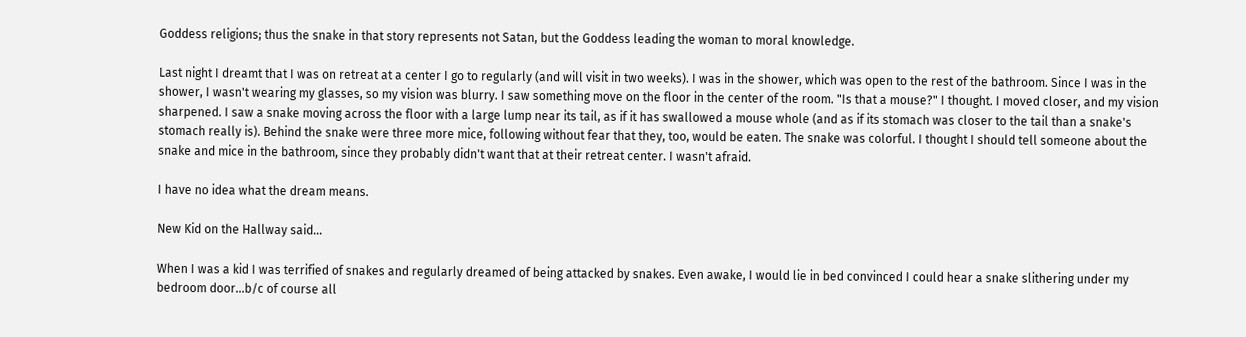Goddess religions; thus the snake in that story represents not Satan, but the Goddess leading the woman to moral knowledge.

Last night I dreamt that I was on retreat at a center I go to regularly (and will visit in two weeks). I was in the shower, which was open to the rest of the bathroom. Since I was in the shower, I wasn't wearing my glasses, so my vision was blurry. I saw something move on the floor in the center of the room. "Is that a mouse?" I thought. I moved closer, and my vision sharpened. I saw a snake moving across the floor with a large lump near its tail, as if it has swallowed a mouse whole (and as if its stomach was closer to the tail than a snake's stomach really is). Behind the snake were three more mice, following without fear that they, too, would be eaten. The snake was colorful. I thought I should tell someone about the snake and mice in the bathroom, since they probably didn't want that at their retreat center. I wasn't afraid.

I have no idea what the dream means.

New Kid on the Hallway said...

When I was a kid I was terrified of snakes and regularly dreamed of being attacked by snakes. Even awake, I would lie in bed convinced I could hear a snake slithering under my bedroom door...b/c of course all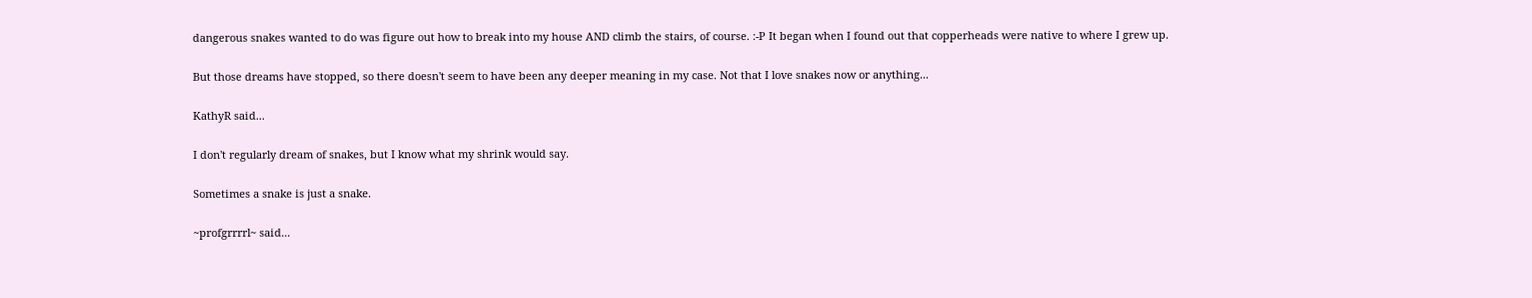dangerous snakes wanted to do was figure out how to break into my house AND climb the stairs, of course. :-P It began when I found out that copperheads were native to where I grew up.

But those dreams have stopped, so there doesn't seem to have been any deeper meaning in my case. Not that I love snakes now or anything...

KathyR said...

I don't regularly dream of snakes, but I know what my shrink would say.

Sometimes a snake is just a snake.

~profgrrrrl~ said...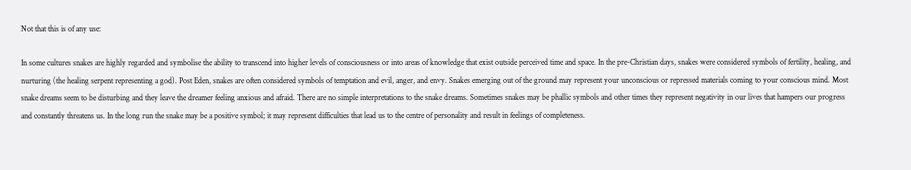Not that this is of any use:

In some cultures snakes are highly regarded and symbolise the ability to transcend into higher levels of consciousness or into areas of knowledge that exist outside perceived time and space. In the pre-Christian days, snakes were considered symbols of fertility, healing, and nurturing (the healing serpent representing a god). Post Eden, snakes are often considered symbols of temptation and evil, anger, and envy. Snakes emerging out of the ground may represent your unconscious or repressed materials coming to your conscious mind. Most snake dreams seem to be disturbing and they leave the dreamer feeling anxious and afraid. There are no simple interpretations to the snake dreams. Sometimes snakes may be phallic symbols and other times they represent negativity in our lives that hampers our progress and constantly threatens us. In the long run the snake may be a positive symbol; it may represent difficulties that lead us to the centre of personality and result in feelings of completeness.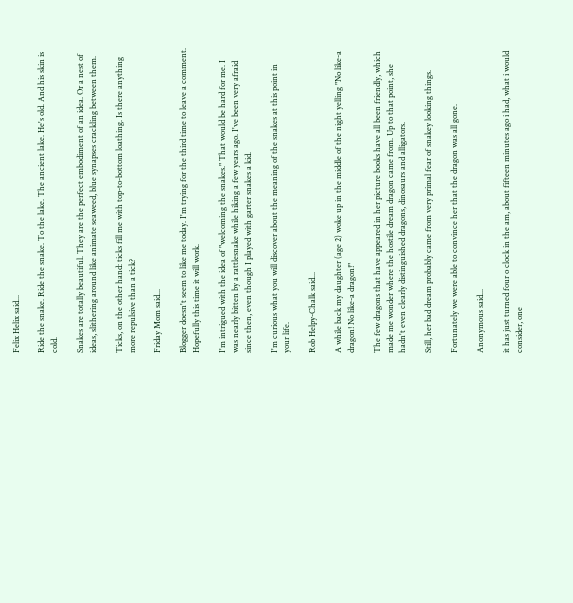Felix Helix said...

Ride the snake. Ride the snake. To the lake. The ancient lake. He's old. And his skin is cold.

Snakes are totally beautiful. They are the perfect embodiment of an idea. Or a nest of ideas, slithering around like animate seaweed, blue synapses crackling between them.

Ticks, on the other hand: ticks fill me with top-to-bottom loathing. Is there anything more repulsive than a tick?

Friday Mom said...

Blogger doesn't seem to like me today. I'm trying for the third time to leave a comment. Hopefully this time it will work.

I'm intrigued with the idea of "welcoming the snakes." That would be hard for me. I was nearly bitten by a rattlesnake while hiking a few years ago. I've been very afraid since then, even though I played with garter snakes a kid.

I'm curious what you will discover about the meaning of the snakes at this point in your life.

Rob Helpy-Chalk said...

A while back my daughter (age 2) woke up in the middle of the night yelling "No like-a dragon! No like-a dragon!"

The few dragons that have appeared in her picture books have all been friendly, which made me wonder where the hostile dream dragon came from. Up to that point, she hadn't even clearly distinguished dragons, dinosaurs and alligators.

Still, her bad dream probably came from very primal fear of snakey looking things.

Fortunately we were able to convince her that the dragon was all gone.

Anonymous said...

it has just turned four o clock in the am, about fifteen minutes ago i had, what i would consider, one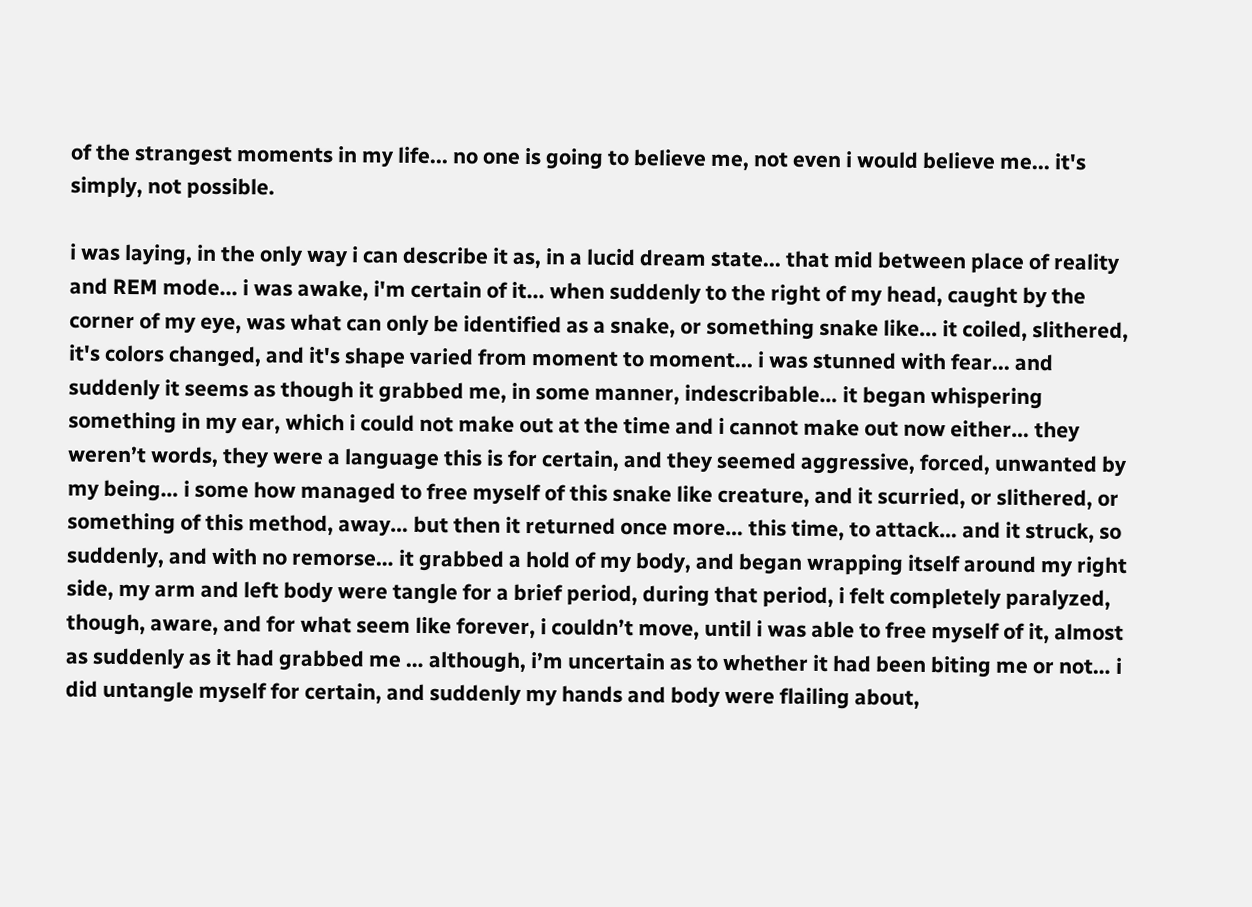of the strangest moments in my life... no one is going to believe me, not even i would believe me... it's simply, not possible.

i was laying, in the only way i can describe it as, in a lucid dream state... that mid between place of reality and REM mode... i was awake, i'm certain of it... when suddenly to the right of my head, caught by the corner of my eye, was what can only be identified as a snake, or something snake like... it coiled, slithered, it's colors changed, and it's shape varied from moment to moment... i was stunned with fear... and suddenly it seems as though it grabbed me, in some manner, indescribable… it began whispering something in my ear, which i could not make out at the time and i cannot make out now either… they weren’t words, they were a language this is for certain, and they seemed aggressive, forced, unwanted by my being… i some how managed to free myself of this snake like creature, and it scurried, or slithered, or something of this method, away… but then it returned once more… this time, to attack… and it struck, so suddenly, and with no remorse… it grabbed a hold of my body, and began wrapping itself around my right side, my arm and left body were tangle for a brief period, during that period, i felt completely paralyzed, though, aware, and for what seem like forever, i couldn’t move, until i was able to free myself of it, almost as suddenly as it had grabbed me … although, i’m uncertain as to whether it had been biting me or not… i did untangle myself for certain, and suddenly my hands and body were flailing about,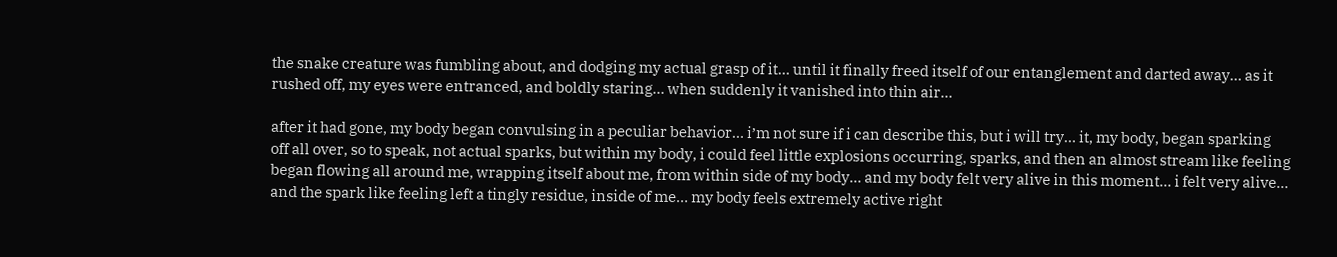the snake creature was fumbling about, and dodging my actual grasp of it… until it finally freed itself of our entanglement and darted away… as it rushed off, my eyes were entranced, and boldly staring… when suddenly it vanished into thin air…

after it had gone, my body began convulsing in a peculiar behavior… i’m not sure if i can describe this, but i will try… it, my body, began sparking off all over, so to speak, not actual sparks, but within my body, i could feel little explosions occurring, sparks, and then an almost stream like feeling began flowing all around me, wrapping itself about me, from within side of my body… and my body felt very alive in this moment… i felt very alive… and the spark like feeling left a tingly residue, inside of me… my body feels extremely active right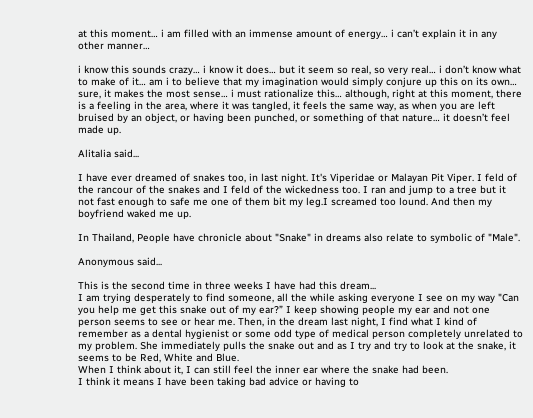at this moment… i am filled with an immense amount of energy… i can’t explain it in any other manner…

i know this sounds crazy… i know it does… but it seem so real, so very real… i don’t know what to make of it… am i to believe that my imagination would simply conjure up this on its own… sure, it makes the most sense… i must rationalize this… although, right at this moment, there is a feeling in the area, where it was tangled, it feels the same way, as when you are left bruised by an object, or having been punched, or something of that nature… it doesn’t feel made up.

Alitalia said...

I have ever dreamed of snakes too, in last night. It's Viperidae or Malayan Pit Viper. I feld of the rancour of the snakes and I feld of the wickedness too. I ran and jump to a tree but it not fast enough to safe me one of them bit my leg.I screamed too lound. And then my boyfriend waked me up.

In Thailand, People have chronicle about "Snake" in dreams also relate to symbolic of "Male".

Anonymous said...

This is the second time in three weeks I have had this dream...
I am trying desperately to find someone, all the while asking everyone I see on my way "Can you help me get this snake out of my ear?” I keep showing people my ear and not one person seems to see or hear me. Then, in the dream last night, I find what I kind of remember as a dental hygienist or some odd type of medical person completely unrelated to my problem. She immediately pulls the snake out and as I try and try to look at the snake, it seems to be Red, White and Blue.
When I think about it, I can still feel the inner ear where the snake had been.
I think it means I have been taking bad advice or having to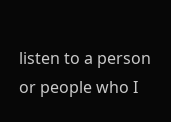listen to a person or people who I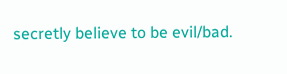secretly believe to be evil/bad.